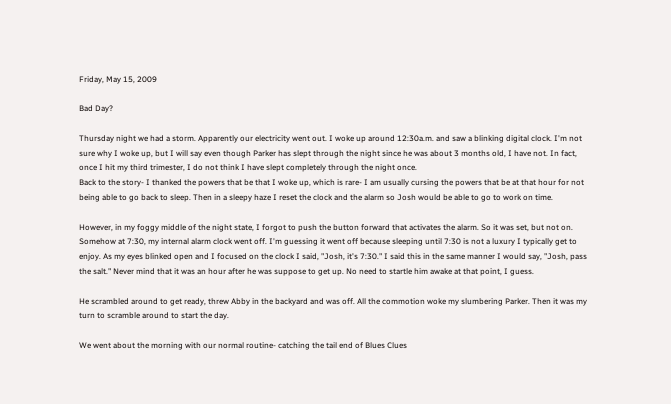Friday, May 15, 2009

Bad Day?

Thursday night we had a storm. Apparently our electricity went out. I woke up around 12:30a.m. and saw a blinking digital clock. I'm not sure why I woke up, but I will say even though Parker has slept through the night since he was about 3 months old, I have not. In fact, once I hit my third trimester, I do not think I have slept completely through the night once.
Back to the story- I thanked the powers that be that I woke up, which is rare- I am usually cursing the powers that be at that hour for not being able to go back to sleep. Then in a sleepy haze I reset the clock and the alarm so Josh would be able to go to work on time.

However, in my foggy middle of the night state, I forgot to push the button forward that activates the alarm. So it was set, but not on. Somehow at 7:30, my internal alarm clock went off. I'm guessing it went off because sleeping until 7:30 is not a luxury I typically get to enjoy. As my eyes blinked open and I focused on the clock I said, "Josh, it's 7:30." I said this in the same manner I would say, "Josh, pass the salt." Never mind that it was an hour after he was suppose to get up. No need to startle him awake at that point, I guess.

He scrambled around to get ready, threw Abby in the backyard and was off. All the commotion woke my slumbering Parker. Then it was my turn to scramble around to start the day.

We went about the morning with our normal routine- catching the tail end of Blues Clues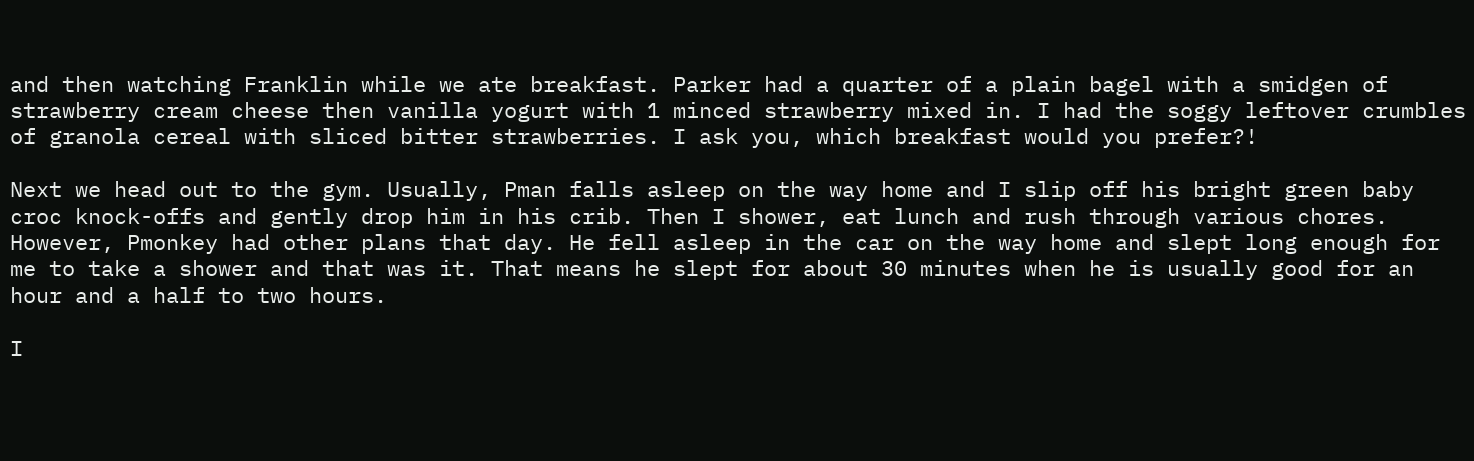and then watching Franklin while we ate breakfast. Parker had a quarter of a plain bagel with a smidgen of strawberry cream cheese then vanilla yogurt with 1 minced strawberry mixed in. I had the soggy leftover crumbles of granola cereal with sliced bitter strawberries. I ask you, which breakfast would you prefer?!

Next we head out to the gym. Usually, Pman falls asleep on the way home and I slip off his bright green baby croc knock-offs and gently drop him in his crib. Then I shower, eat lunch and rush through various chores. However, Pmonkey had other plans that day. He fell asleep in the car on the way home and slept long enough for me to take a shower and that was it. That means he slept for about 30 minutes when he is usually good for an hour and a half to two hours.

I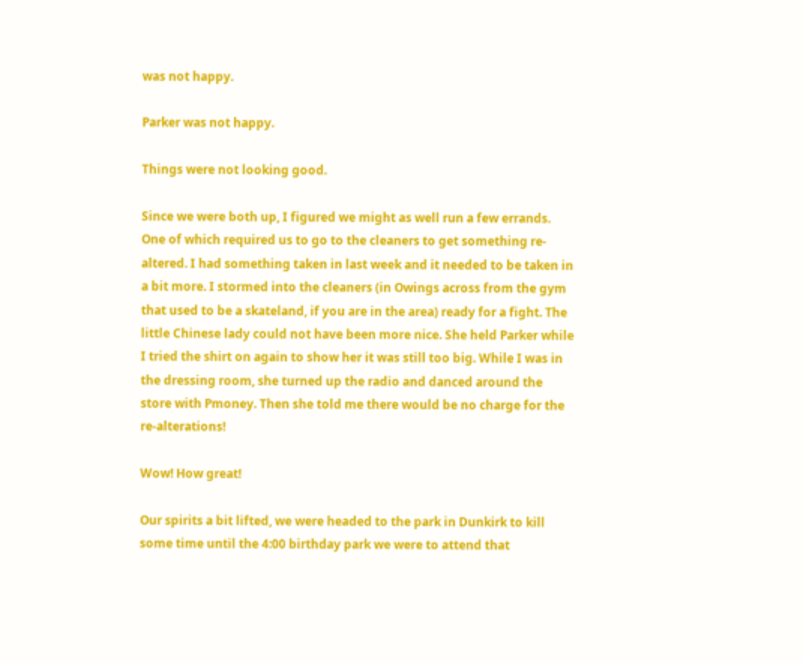was not happy.

Parker was not happy.

Things were not looking good.

Since we were both up, I figured we might as well run a few errands. One of which required us to go to the cleaners to get something re-altered. I had something taken in last week and it needed to be taken in a bit more. I stormed into the cleaners (in Owings across from the gym that used to be a skateland, if you are in the area) ready for a fight. The little Chinese lady could not have been more nice. She held Parker while I tried the shirt on again to show her it was still too big. While I was in the dressing room, she turned up the radio and danced around the store with Pmoney. Then she told me there would be no charge for the re-alterations!

Wow! How great!

Our spirits a bit lifted, we were headed to the park in Dunkirk to kill some time until the 4:00 birthday park we were to attend that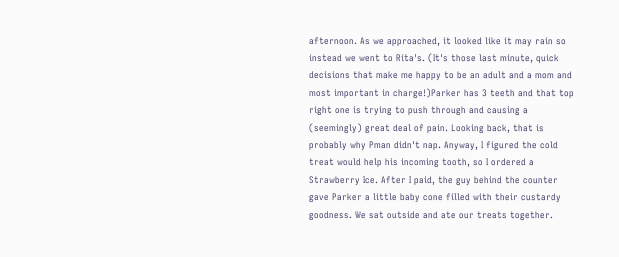afternoon. As we approached, it looked like it may rain so instead we went to Rita's. (It's those last minute, quick decisions that make me happy to be an adult and a mom and most important in charge!)Parker has 3 teeth and that top right one is trying to push through and causing a (seemingly) great deal of pain. Looking back, that is probably why Pman didn't nap. Anyway, I figured the cold treat would help his incoming tooth, so I ordered a Strawberry Ice. After I paid, the guy behind the counter gave Parker a little baby cone filled with their custardy goodness. We sat outside and ate our treats together.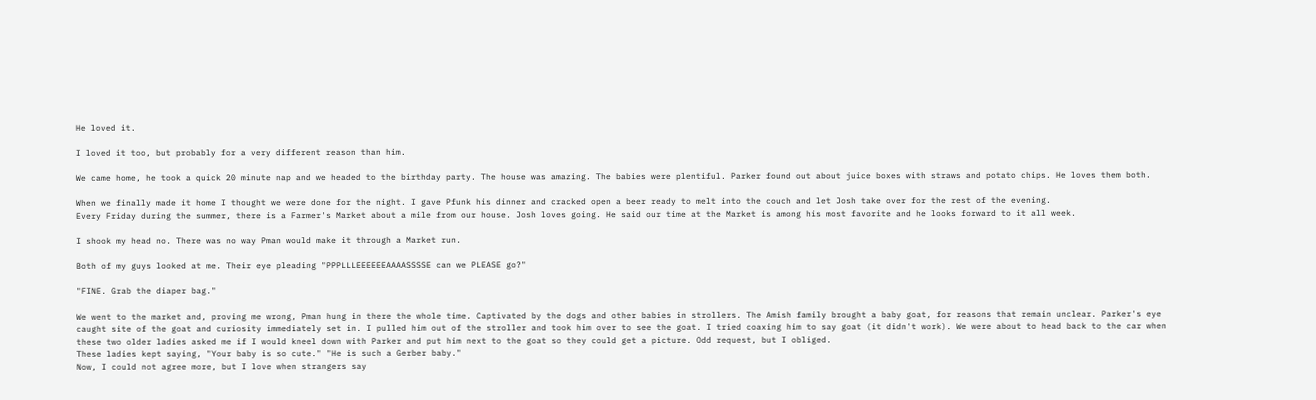He loved it.

I loved it too, but probably for a very different reason than him.

We came home, he took a quick 20 minute nap and we headed to the birthday party. The house was amazing. The babies were plentiful. Parker found out about juice boxes with straws and potato chips. He loves them both.

When we finally made it home I thought we were done for the night. I gave Pfunk his dinner and cracked open a beer ready to melt into the couch and let Josh take over for the rest of the evening.
Every Friday during the summer, there is a Farmer's Market about a mile from our house. Josh loves going. He said our time at the Market is among his most favorite and he looks forward to it all week.

I shook my head no. There was no way Pman would make it through a Market run.

Both of my guys looked at me. Their eye pleading "PPPLLLEEEEEEAAAASSSSE can we PLEASE go?"

"FINE. Grab the diaper bag."

We went to the market and, proving me wrong, Pman hung in there the whole time. Captivated by the dogs and other babies in strollers. The Amish family brought a baby goat, for reasons that remain unclear. Parker's eye caught site of the goat and curiosity immediately set in. I pulled him out of the stroller and took him over to see the goat. I tried coaxing him to say goat (it didn't work). We were about to head back to the car when these two older ladies asked me if I would kneel down with Parker and put him next to the goat so they could get a picture. Odd request, but I obliged.
These ladies kept saying, "Your baby is so cute." "He is such a Gerber baby."
Now, I could not agree more, but I love when strangers say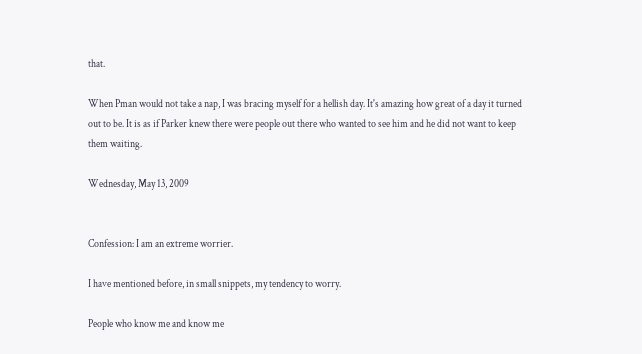that.

When Pman would not take a nap, I was bracing myself for a hellish day. It's amazing how great of a day it turned out to be. It is as if Parker knew there were people out there who wanted to see him and he did not want to keep them waiting.

Wednesday, May 13, 2009


Confession: I am an extreme worrier.

I have mentioned before, in small snippets, my tendency to worry.

People who know me and know me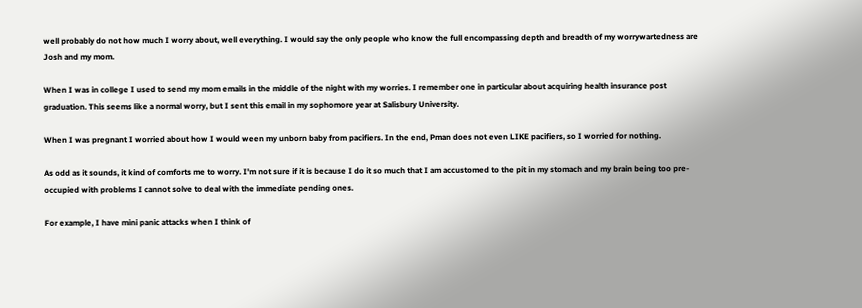well probably do not how much I worry about, well everything. I would say the only people who know the full encompassing depth and breadth of my worrywartedness are Josh and my mom.

When I was in college I used to send my mom emails in the middle of the night with my worries. I remember one in particular about acquiring health insurance post graduation. This seems like a normal worry, but I sent this email in my sophomore year at Salisbury University.

When I was pregnant I worried about how I would ween my unborn baby from pacifiers. In the end, Pman does not even LIKE pacifiers, so I worried for nothing.

As odd as it sounds, it kind of comforts me to worry. I'm not sure if it is because I do it so much that I am accustomed to the pit in my stomach and my brain being too pre-occupied with problems I cannot solve to deal with the immediate pending ones.

For example, I have mini panic attacks when I think of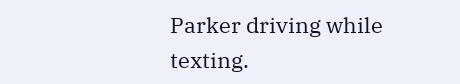Parker driving while texting.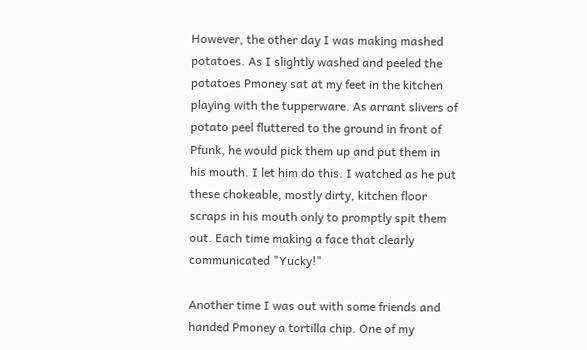However, the other day I was making mashed potatoes. As I slightly washed and peeled the potatoes Pmoney sat at my feet in the kitchen playing with the tupperware. As arrant slivers of potato peel fluttered to the ground in front of Pfunk, he would pick them up and put them in his mouth. I let him do this. I watched as he put these chokeable, mostly dirty, kitchen floor scraps in his mouth only to promptly spit them out. Each time making a face that clearly communicated "Yucky!"

Another time I was out with some friends and handed Pmoney a tortilla chip. One of my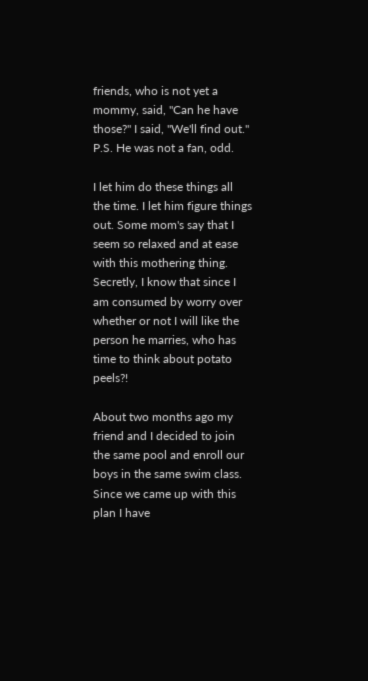friends, who is not yet a mommy, said, "Can he have those?" I said, "We'll find out."
P.S. He was not a fan, odd.

I let him do these things all the time. I let him figure things out. Some mom's say that I seem so relaxed and at ease with this mothering thing. Secretly, I know that since I am consumed by worry over whether or not I will like the person he marries, who has time to think about potato peels?!

About two months ago my friend and I decided to join the same pool and enroll our boys in the same swim class. Since we came up with this plan I have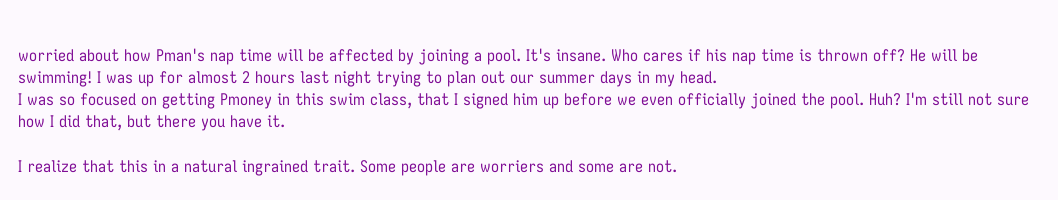worried about how Pman's nap time will be affected by joining a pool. It's insane. Who cares if his nap time is thrown off? He will be swimming! I was up for almost 2 hours last night trying to plan out our summer days in my head.
I was so focused on getting Pmoney in this swim class, that I signed him up before we even officially joined the pool. Huh? I'm still not sure how I did that, but there you have it.

I realize that this in a natural ingrained trait. Some people are worriers and some are not.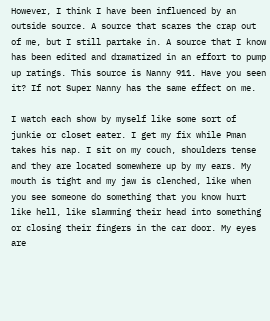However, I think I have been influenced by an outside source. A source that scares the crap out of me, but I still partake in. A source that I know has been edited and dramatized in an effort to pump up ratings. This source is Nanny 911. Have you seen it? If not Super Nanny has the same effect on me.

I watch each show by myself like some sort of junkie or closet eater. I get my fix while Pman takes his nap. I sit on my couch, shoulders tense and they are located somewhere up by my ears. My mouth is tight and my jaw is clenched, like when you see someone do something that you know hurt like hell, like slamming their head into something or closing their fingers in the car door. My eyes are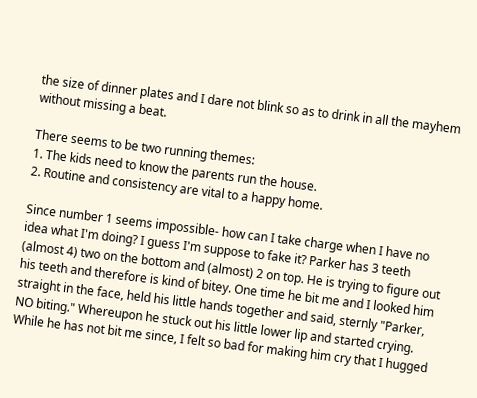the size of dinner plates and I dare not blink so as to drink in all the mayhem without missing a beat.

There seems to be two running themes:
1. The kids need to know the parents run the house.
2. Routine and consistency are vital to a happy home.

Since number 1 seems impossible- how can I take charge when I have no idea what I'm doing? I guess I'm suppose to fake it? Parker has 3 teeth (almost 4) two on the bottom and (almost) 2 on top. He is trying to figure out his teeth and therefore is kind of bitey. One time he bit me and I looked him straight in the face, held his little hands together and said, sternly "Parker, NO biting." Whereupon he stuck out his little lower lip and started crying. While he has not bit me since, I felt so bad for making him cry that I hugged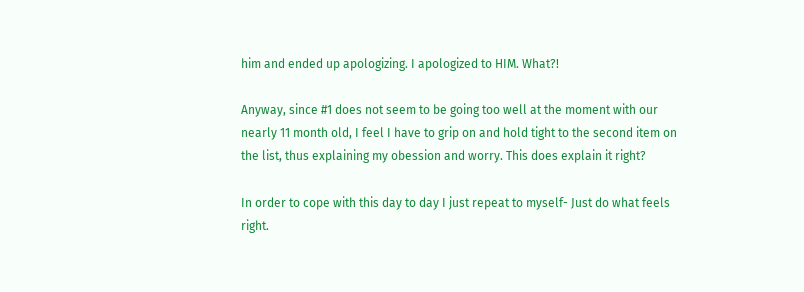him and ended up apologizing. I apologized to HIM. What?!

Anyway, since #1 does not seem to be going too well at the moment with our nearly 11 month old, I feel I have to grip on and hold tight to the second item on the list, thus explaining my obession and worry. This does explain it right?

In order to cope with this day to day I just repeat to myself- Just do what feels right.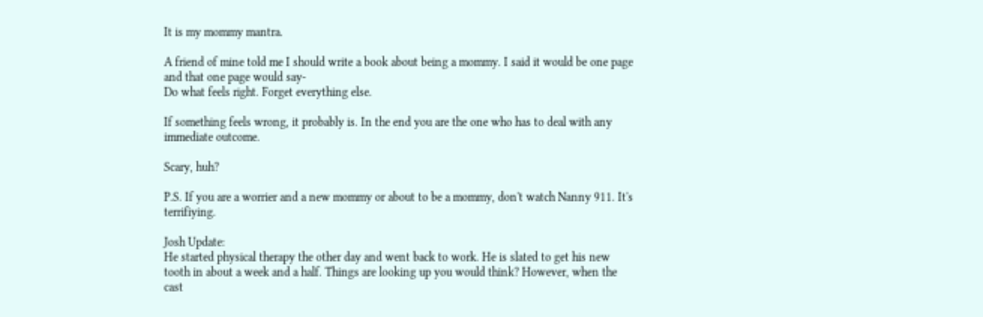It is my mommy mantra.

A friend of mine told me I should write a book about being a mommy. I said it would be one page and that one page would say-
Do what feels right. Forget everything else.

If something feels wrong, it probably is. In the end you are the one who has to deal with any immediate outcome.

Scary, huh?

P.S. If you are a worrier and a new mommy or about to be a mommy, don't watch Nanny 911. It's terrifiying.

Josh Update:
He started physical therapy the other day and went back to work. He is slated to get his new tooth in about a week and a half. Things are looking up you would think? However, when the cast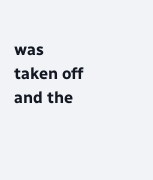was taken off and the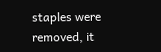staples were removed, it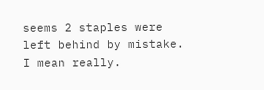seems 2 staples were left behind by mistake. I mean really.